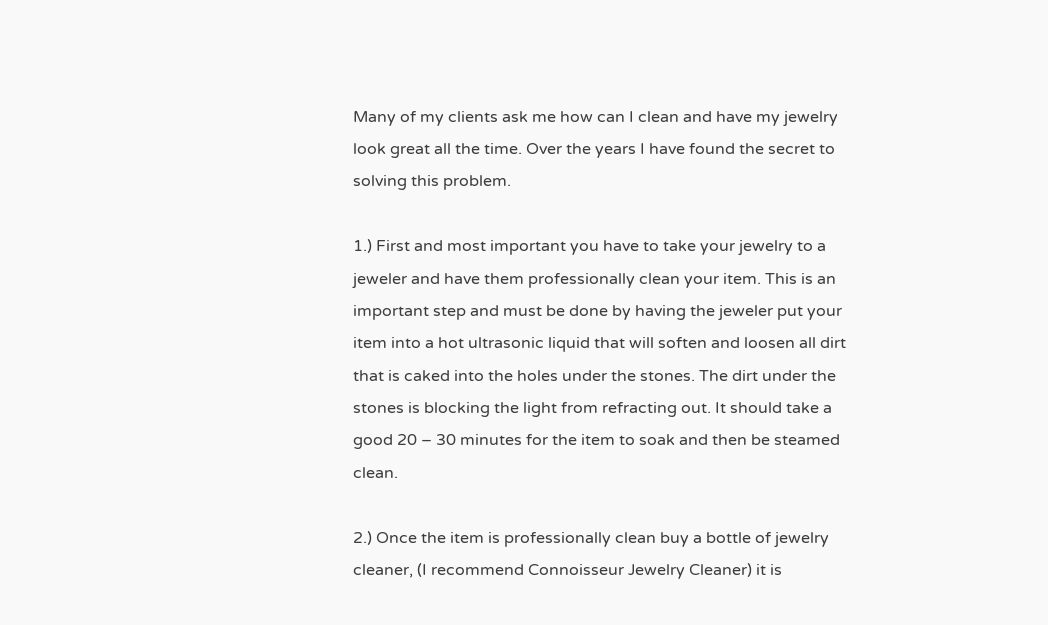Many of my clients ask me how can I clean and have my jewelry look great all the time. Over the years I have found the secret to solving this problem.

1.) First and most important you have to take your jewelry to a jeweler and have them professionally clean your item. This is an important step and must be done by having the jeweler put your item into a hot ultrasonic liquid that will soften and loosen all dirt that is caked into the holes under the stones. The dirt under the stones is blocking the light from refracting out. It should take a good 20 – 30 minutes for the item to soak and then be steamed clean.

2.) Once the item is professionally clean buy a bottle of jewelry cleaner, (I recommend Connoisseur Jewelry Cleaner) it is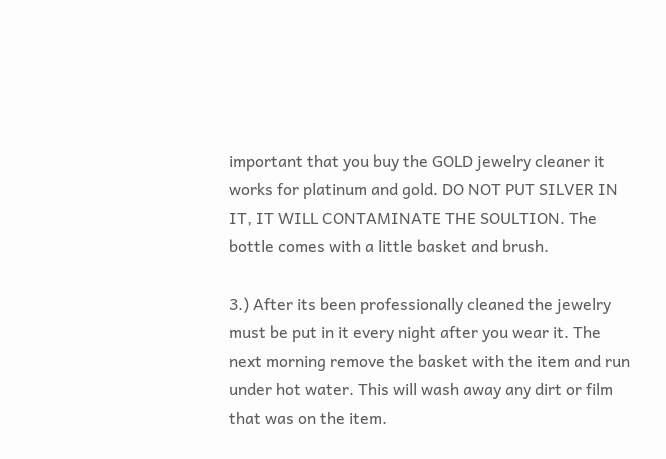important that you buy the GOLD jewelry cleaner it works for platinum and gold. DO NOT PUT SILVER IN IT, IT WILL CONTAMINATE THE SOULTION. The bottle comes with a little basket and brush.

3.) After its been professionally cleaned the jewelry must be put in it every night after you wear it. The next morning remove the basket with the item and run under hot water. This will wash away any dirt or film that was on the item.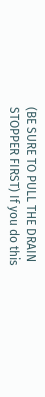(BE SURE TO PULL THE DRAIN STOPPER FIRST) If you do this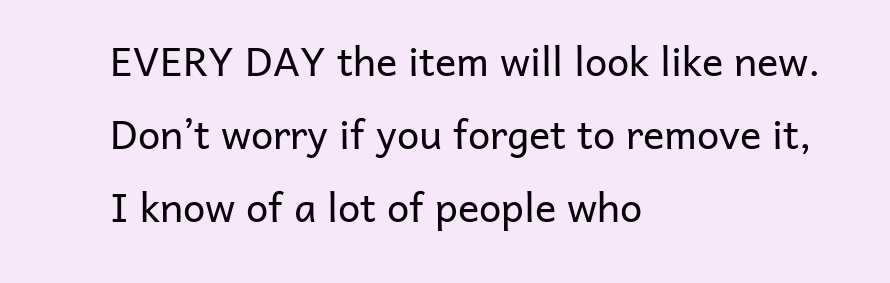EVERY DAY the item will look like new. Don’t worry if you forget to remove it, I know of a lot of people who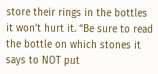store their rings in the bottles it won’t hurt it. “Be sure to read the bottle on which stones it says to NOT put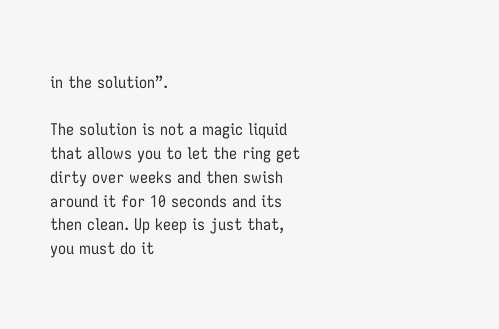in the solution”.

The solution is not a magic liquid that allows you to let the ring get dirty over weeks and then swish around it for 10 seconds and its then clean. Up keep is just that, you must do it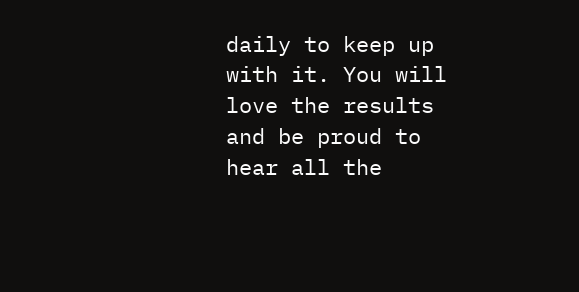daily to keep up with it. You will love the results and be proud to hear all the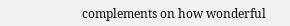complements on how wonderful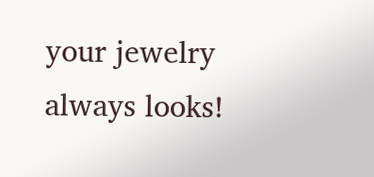your jewelry always looks!